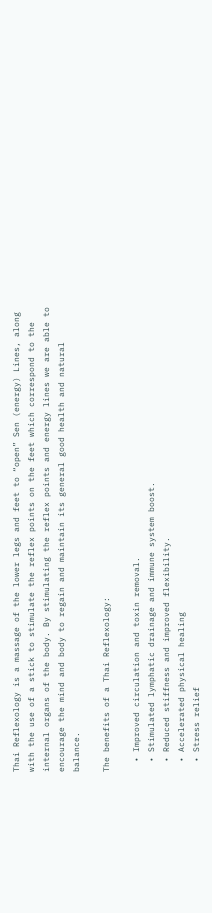Thai Reflexology is a massage of the lower legs and feet to “open” Sen (energy) Lines, along with the use of a stick to stimulate the reflex points on the feet which correspond to the internal organs of the body. By stimulating the reflex points and energy lines we are able to encourage the mind and body to regain and maintain its general good health and natural balance.

The benefits of a Thai Reflexology:

  • Improved circulation and toxin removal.
  • Stimulated lymphatic drainage and immune system boost.
  • Reduced stiffness and improved flexibility.
  • Accelerated physical healing
  • Stress relief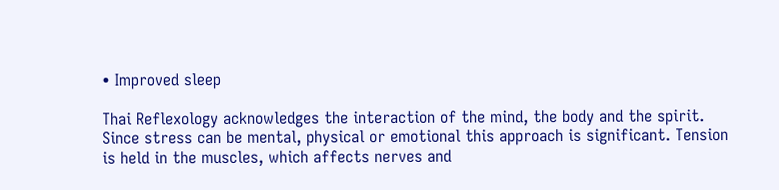• Improved sleep

Thai Reflexology acknowledges the interaction of the mind, the body and the spirit. Since stress can be mental, physical or emotional this approach is significant. Tension is held in the muscles, which affects nerves and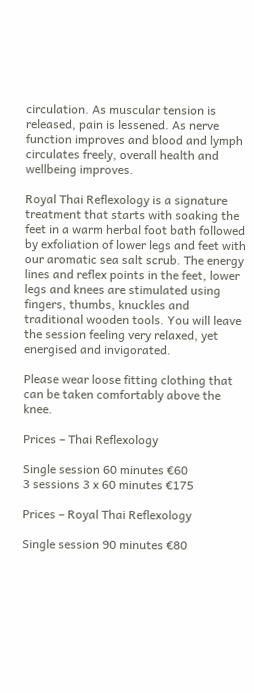circulation. As muscular tension is released, pain is lessened. As nerve function improves and blood and lymph circulates freely, overall health and wellbeing improves.

Royal Thai Reflexology is a signature treatment that starts with soaking the feet in a warm herbal foot bath followed by exfoliation of lower legs and feet with our aromatic sea salt scrub. The energy lines and reflex points in the feet, lower legs and knees are stimulated using fingers, thumbs, knuckles and traditional wooden tools. You will leave the session feeling very relaxed, yet energised and invigorated.

Please wear loose fitting clothing that can be taken comfortably above the knee.

Prices – Thai Reflexology

Single session 60 minutes €60
3 sessions 3 x 60 minutes €175

Prices – Royal Thai Reflexology

Single session 90 minutes €80